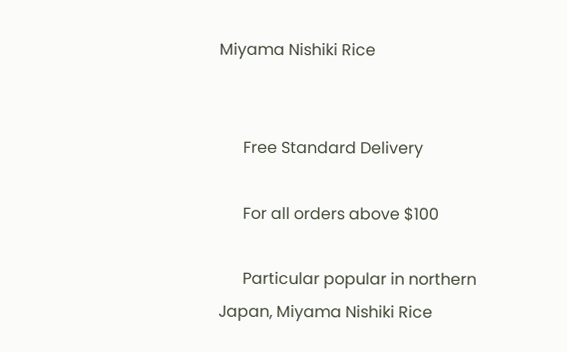Miyama Nishiki Rice


      Free Standard Delivery

      For all orders above $100

      Particular popular in northern Japan, Miyama Nishiki Rice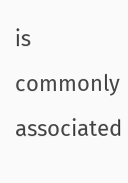is commonly associated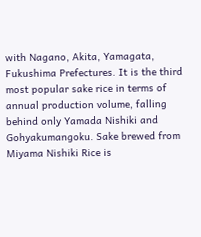with Nagano, Akita, Yamagata, Fukushima Prefectures. It is the third most popular sake rice in terms of annual production volume, falling behind only Yamada Nishiki and Gohyakumangoku. Sake brewed from Miyama Nishiki Rice is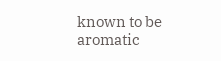known to be aromatic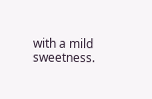with a mild sweetness.